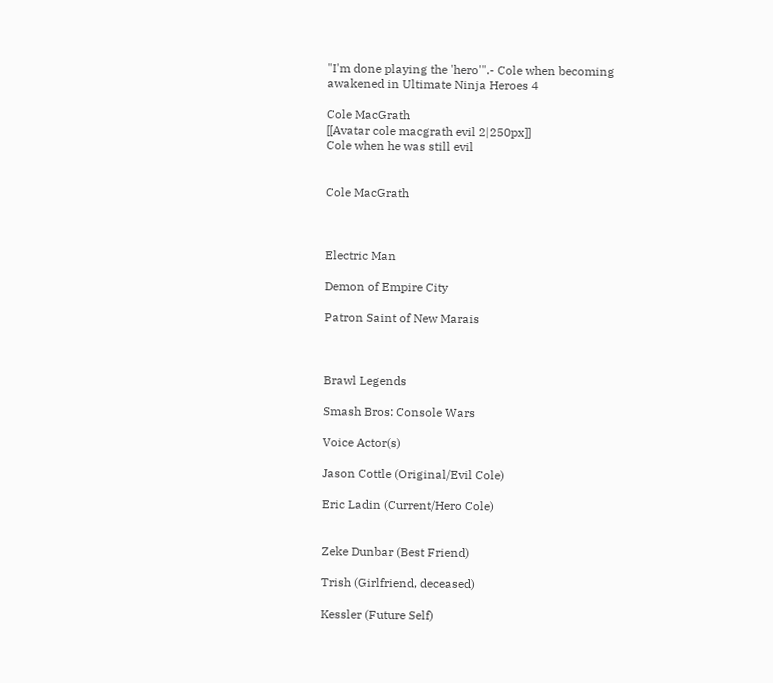"I'm done playing the 'hero'".- Cole when becoming awakened in Ultimate Ninja Heroes 4

Cole MacGrath
[[Avatar cole macgrath evil 2|250px]]
Cole when he was still evil


Cole MacGrath



Electric Man

Demon of Empire City

Patron Saint of New Marais



Brawl Legends

Smash Bros: Console Wars

Voice Actor(s)

Jason Cottle (Original/Evil Cole)

Eric Ladin (Current/Hero Cole)


Zeke Dunbar (Best Friend)

Trish (Girlfriend, deceased)

Kessler (Future Self)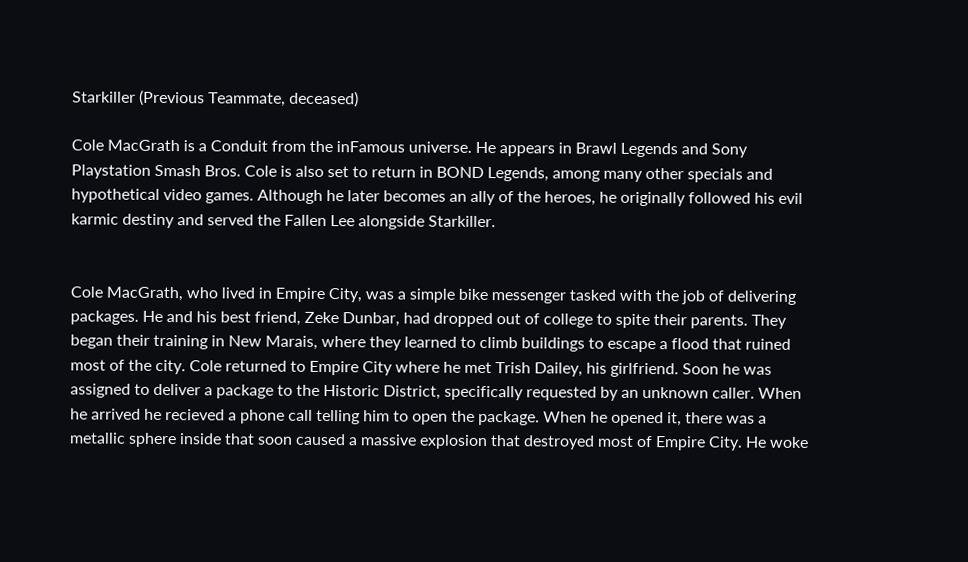Starkiller (Previous Teammate, deceased)

Cole MacGrath is a Conduit from the inFamous universe. He appears in Brawl Legends and Sony Playstation Smash Bros. Cole is also set to return in BOND Legends, among many other specials and hypothetical video games. Although he later becomes an ally of the heroes, he originally followed his evil karmic destiny and served the Fallen Lee alongside Starkiller.


Cole MacGrath, who lived in Empire City, was a simple bike messenger tasked with the job of delivering packages. He and his best friend, Zeke Dunbar, had dropped out of college to spite their parents. They began their training in New Marais, where they learned to climb buildings to escape a flood that ruined most of the city. Cole returned to Empire City where he met Trish Dailey, his girlfriend. Soon he was assigned to deliver a package to the Historic District, specifically requested by an unknown caller. When he arrived he recieved a phone call telling him to open the package. When he opened it, there was a metallic sphere inside that soon caused a massive explosion that destroyed most of Empire City. He woke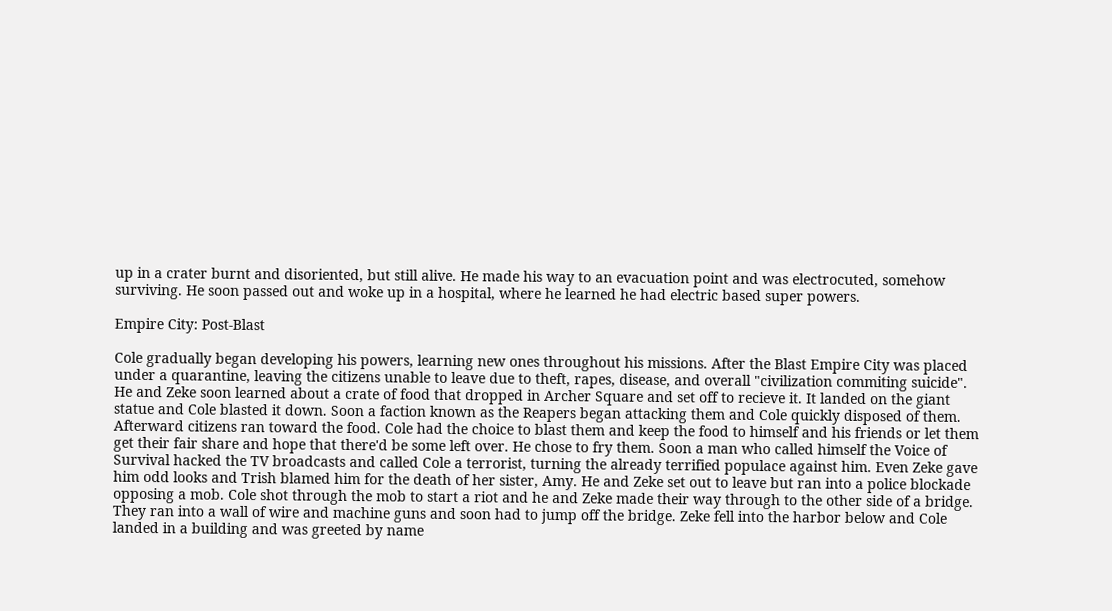up in a crater burnt and disoriented, but still alive. He made his way to an evacuation point and was electrocuted, somehow surviving. He soon passed out and woke up in a hospital, where he learned he had electric based super powers.

Empire City: Post-Blast

Cole gradually began developing his powers, learning new ones throughout his missions. After the Blast Empire City was placed under a quarantine, leaving the citizens unable to leave due to theft, rapes, disease, and overall "civilization commiting suicide". He and Zeke soon learned about a crate of food that dropped in Archer Square and set off to recieve it. It landed on the giant statue and Cole blasted it down. Soon a faction known as the Reapers began attacking them and Cole quickly disposed of them. Afterward citizens ran toward the food. Cole had the choice to blast them and keep the food to himself and his friends or let them get their fair share and hope that there'd be some left over. He chose to fry them. Soon a man who called himself the Voice of Survival hacked the TV broadcasts and called Cole a terrorist, turning the already terrified populace against him. Even Zeke gave him odd looks and Trish blamed him for the death of her sister, Amy. He and Zeke set out to leave but ran into a police blockade opposing a mob. Cole shot through the mob to start a riot and he and Zeke made their way through to the other side of a bridge. They ran into a wall of wire and machine guns and soon had to jump off the bridge. Zeke fell into the harbor below and Cole landed in a building and was greeted by name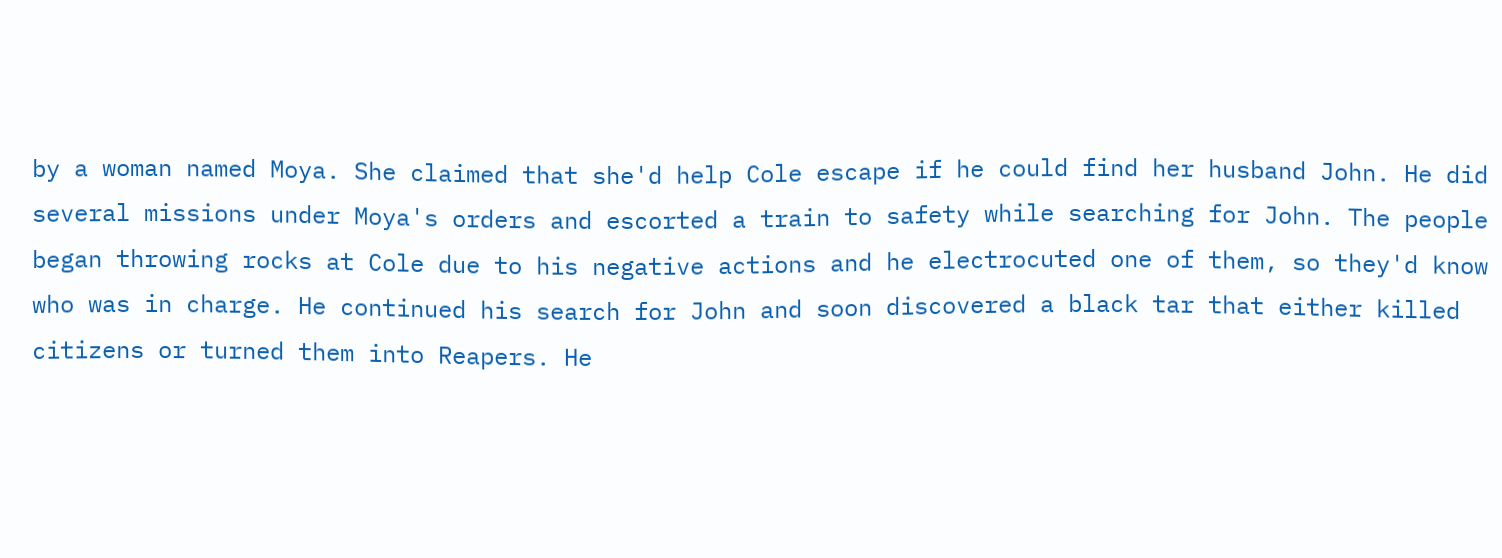by a woman named Moya. She claimed that she'd help Cole escape if he could find her husband John. He did several missions under Moya's orders and escorted a train to safety while searching for John. The people began throwing rocks at Cole due to his negative actions and he electrocuted one of them, so they'd know who was in charge. He continued his search for John and soon discovered a black tar that either killed citizens or turned them into Reapers. He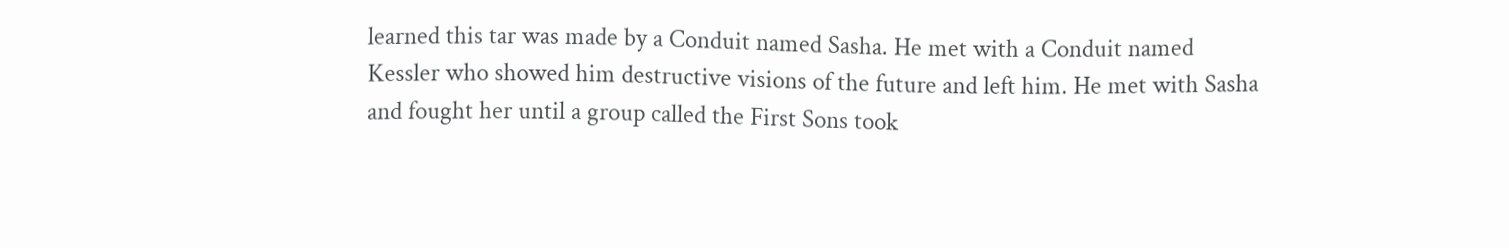learned this tar was made by a Conduit named Sasha. He met with a Conduit named Kessler who showed him destructive visions of the future and left him. He met with Sasha and fought her until a group called the First Sons took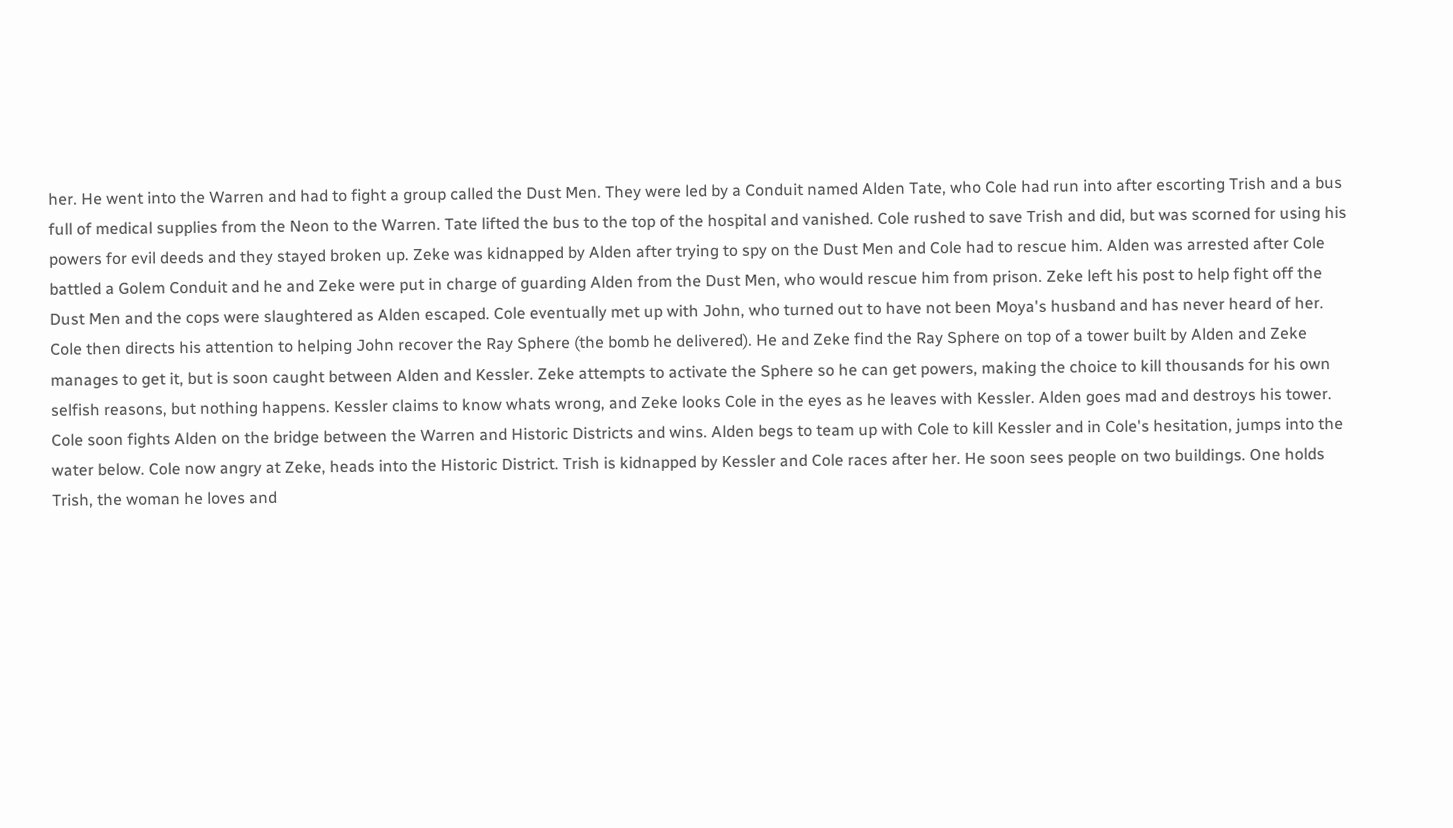her. He went into the Warren and had to fight a group called the Dust Men. They were led by a Conduit named Alden Tate, who Cole had run into after escorting Trish and a bus full of medical supplies from the Neon to the Warren. Tate lifted the bus to the top of the hospital and vanished. Cole rushed to save Trish and did, but was scorned for using his powers for evil deeds and they stayed broken up. Zeke was kidnapped by Alden after trying to spy on the Dust Men and Cole had to rescue him. Alden was arrested after Cole battled a Golem Conduit and he and Zeke were put in charge of guarding Alden from the Dust Men, who would rescue him from prison. Zeke left his post to help fight off the Dust Men and the cops were slaughtered as Alden escaped. Cole eventually met up with John, who turned out to have not been Moya's husband and has never heard of her. Cole then directs his attention to helping John recover the Ray Sphere (the bomb he delivered). He and Zeke find the Ray Sphere on top of a tower built by Alden and Zeke manages to get it, but is soon caught between Alden and Kessler. Zeke attempts to activate the Sphere so he can get powers, making the choice to kill thousands for his own selfish reasons, but nothing happens. Kessler claims to know whats wrong, and Zeke looks Cole in the eyes as he leaves with Kessler. Alden goes mad and destroys his tower. Cole soon fights Alden on the bridge between the Warren and Historic Districts and wins. Alden begs to team up with Cole to kill Kessler and in Cole's hesitation, jumps into the water below. Cole now angry at Zeke, heads into the Historic District. Trish is kidnapped by Kessler and Cole races after her. He soon sees people on two buildings. One holds Trish, the woman he loves and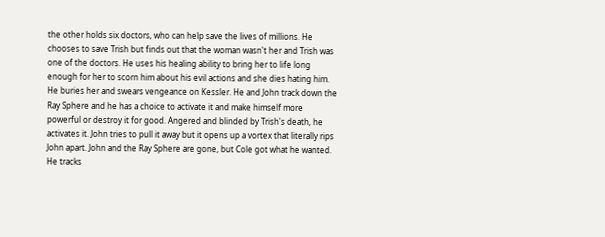the other holds six doctors, who can help save the lives of millions. He chooses to save Trish but finds out that the woman wasn't her and Trish was one of the doctors. He uses his healing ability to bring her to life long enough for her to scorn him about his evil actions and she dies hating him. He buries her and swears vengeance on Kessler. He and John track down the Ray Sphere and he has a choice to activate it and make himself more powerful or destroy it for good. Angered and blinded by Trish's death, he activates it. John tries to pull it away but it opens up a vortex that literally rips John apart. John and the Ray Sphere are gone, but Cole got what he wanted. He tracks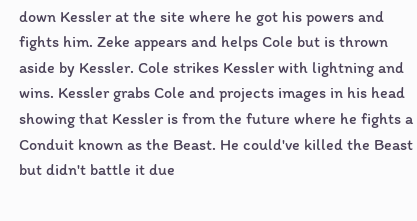down Kessler at the site where he got his powers and fights him. Zeke appears and helps Cole but is thrown aside by Kessler. Cole strikes Kessler with lightning and wins. Kessler grabs Cole and projects images in his head showing that Kessler is from the future where he fights a Conduit known as the Beast. He could've killed the Beast but didn't battle it due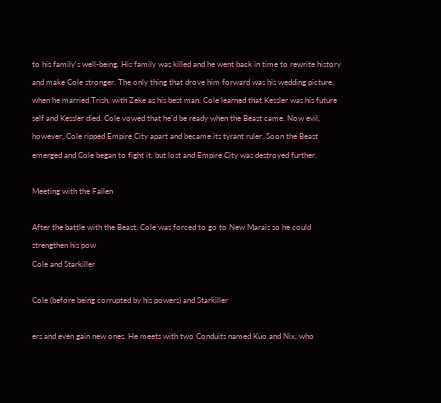to his family's well-being. His family was killed and he went back in time to rewrite history and make Cole stronger. The only thing that drove him forward was his wedding picture, when he married Trish, with Zeke as his best man. Cole learned that Kessler was his future self and Kessler died. Cole vowed that he'd be ready when the Beast came. Now evil, however, Cole ripped Empire City apart and became its tyrant ruler. Soon the Beast emerged and Cole began to fight it, but lost and Empire City was destroyed further.

Meeting with the Fallen

After the battle with the Beast, Cole was forced to go to New Marais so he could strengthen his pow
Cole and Starkiller

Cole (before being corrupted by his powers) and Starkiller

ers and even gain new ones. He meets with two Conduits named Kuo and Nix, who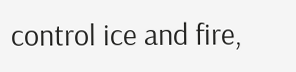control ice and fire,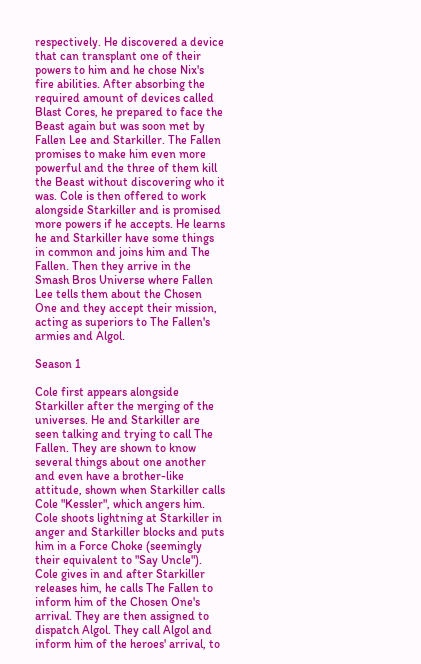respectively. He discovered a device that can transplant one of their powers to him and he chose Nix's fire abilities. After absorbing the required amount of devices called Blast Cores, he prepared to face the Beast again but was soon met by Fallen Lee and Starkiller. The Fallen promises to make him even more powerful and the three of them kill the Beast without discovering who it was. Cole is then offered to work alongside Starkiller and is promised more powers if he accepts. He learns he and Starkiller have some things in common and joins him and The Fallen. Then they arrive in the Smash Bros Universe where Fallen Lee tells them about the Chosen One and they accept their mission, acting as superiors to The Fallen's armies and Algol.

Season 1

Cole first appears alongside Starkiller after the merging of the universes. He and Starkiller are seen talking and trying to call The Fallen. They are shown to know several things about one another and even have a brother-like attitude, shown when Starkiller calls Cole "Kessler", which angers him. Cole shoots lightning at Starkiller in anger and Starkiller blocks and puts him in a Force Choke (seemingly their equivalent to "Say Uncle"). Cole gives in and after Starkiller releases him, he calls The Fallen to inform him of the Chosen One's arrival. They are then assigned to dispatch Algol. They call Algol and inform him of the heroes' arrival, to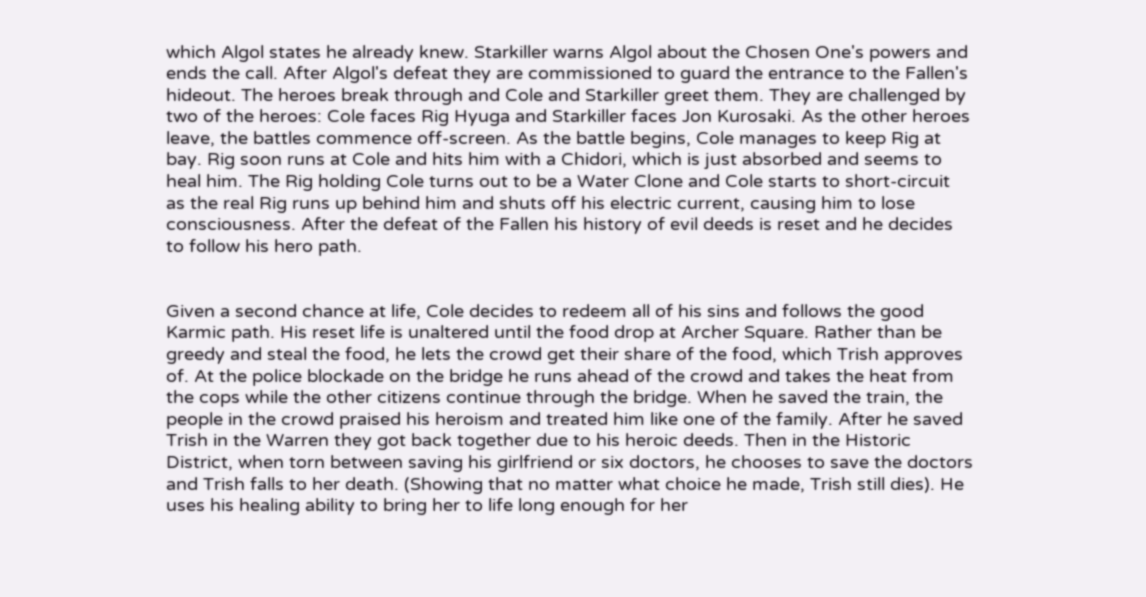which Algol states he already knew. Starkiller warns Algol about the Chosen One's powers and ends the call. After Algol's defeat they are commissioned to guard the entrance to the Fallen's hideout. The heroes break through and Cole and Starkiller greet them. They are challenged by two of the heroes: Cole faces Rig Hyuga and Starkiller faces Jon Kurosaki. As the other heroes leave, the battles commence off-screen. As the battle begins, Cole manages to keep Rig at bay. Rig soon runs at Cole and hits him with a Chidori, which is just absorbed and seems to heal him. The Rig holding Cole turns out to be a Water Clone and Cole starts to short-circuit as the real Rig runs up behind him and shuts off his electric current, causing him to lose consciousness. After the defeat of the Fallen his history of evil deeds is reset and he decides to follow his hero path.


Given a second chance at life, Cole decides to redeem all of his sins and follows the good Karmic path. His reset life is unaltered until the food drop at Archer Square. Rather than be greedy and steal the food, he lets the crowd get their share of the food, which Trish approves of. At the police blockade on the bridge he runs ahead of the crowd and takes the heat from the cops while the other citizens continue through the bridge. When he saved the train, the people in the crowd praised his heroism and treated him like one of the family. After he saved Trish in the Warren they got back together due to his heroic deeds. Then in the Historic District, when torn between saving his girlfriend or six doctors, he chooses to save the doctors and Trish falls to her death. (Showing that no matter what choice he made, Trish still dies). He uses his healing ability to bring her to life long enough for her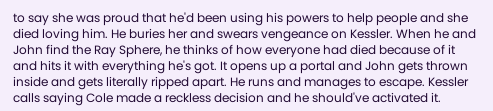to say she was proud that he'd been using his powers to help people and she died loving him. He buries her and swears vengeance on Kessler. When he and John find the Ray Sphere, he thinks of how everyone had died because of it and hits it with everything he's got. It opens up a portal and John gets thrown inside and gets literally ripped apart. He runs and manages to escape. Kessler calls saying Cole made a reckless decision and he should've activated it.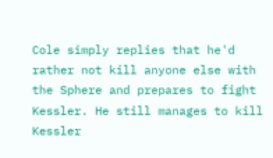Cole simply replies that he'd rather not kill anyone else with the Sphere and prepares to fight Kessler. He still manages to kill Kessler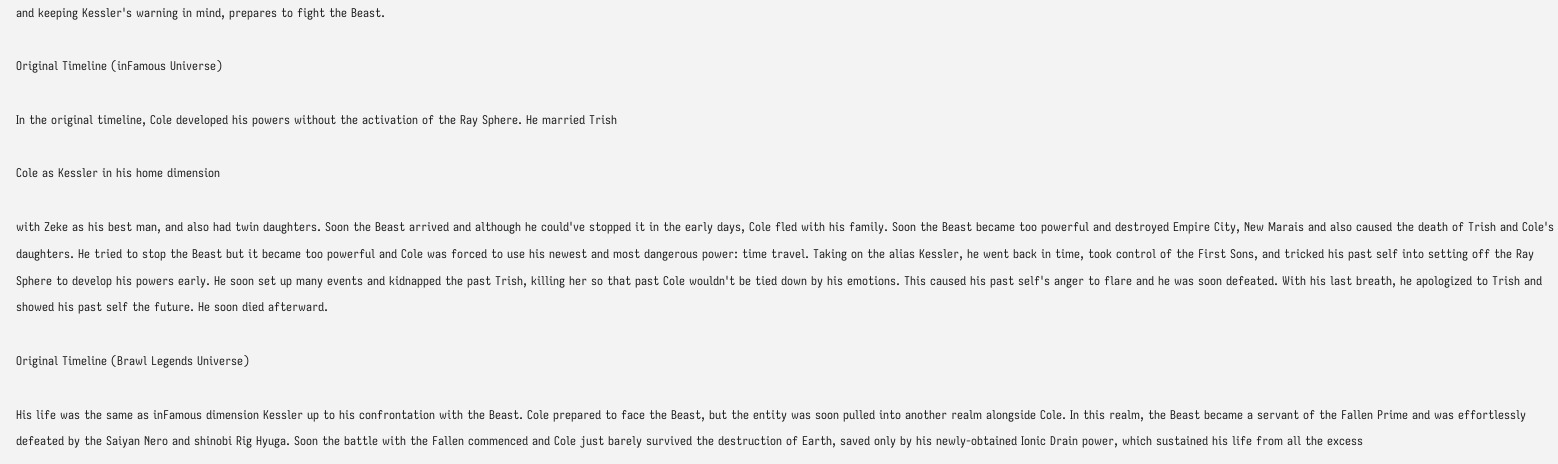and keeping Kessler's warning in mind, prepares to fight the Beast.

Original Timeline (inFamous Universe)

In the original timeline, Cole developed his powers without the activation of the Ray Sphere. He married Trish

Cole as Kessler in his home dimension

with Zeke as his best man, and also had twin daughters. Soon the Beast arrived and although he could've stopped it in the early days, Cole fled with his family. Soon the Beast became too powerful and destroyed Empire City, New Marais and also caused the death of Trish and Cole's daughters. He tried to stop the Beast but it became too powerful and Cole was forced to use his newest and most dangerous power: time travel. Taking on the alias Kessler, he went back in time, took control of the First Sons, and tricked his past self into setting off the Ray Sphere to develop his powers early. He soon set up many events and kidnapped the past Trish, killing her so that past Cole wouldn't be tied down by his emotions. This caused his past self's anger to flare and he was soon defeated. With his last breath, he apologized to Trish and showed his past self the future. He soon died afterward.

Original Timeline (Brawl Legends Universe)

His life was the same as inFamous dimension Kessler up to his confrontation with the Beast. Cole prepared to face the Beast, but the entity was soon pulled into another realm alongside Cole. In this realm, the Beast became a servant of the Fallen Prime and was effortlessly defeated by the Saiyan Nero and shinobi Rig Hyuga. Soon the battle with the Fallen commenced and Cole just barely survived the destruction of Earth, saved only by his newly-obtained Ionic Drain power, which sustained his life from all the excess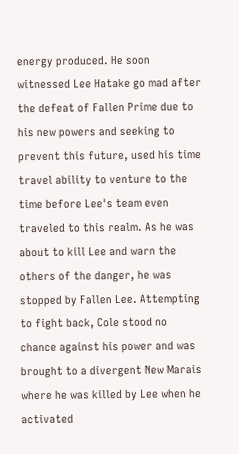energy produced. He soon witnessed Lee Hatake go mad after the defeat of Fallen Prime due to his new powers and seeking to prevent this future, used his time travel ability to venture to the time before Lee's team even traveled to this realm. As he was about to kill Lee and warn the others of the danger, he was stopped by Fallen Lee. Attempting to fight back, Cole stood no chance against his power and was brought to a divergent New Marais where he was killed by Lee when he activated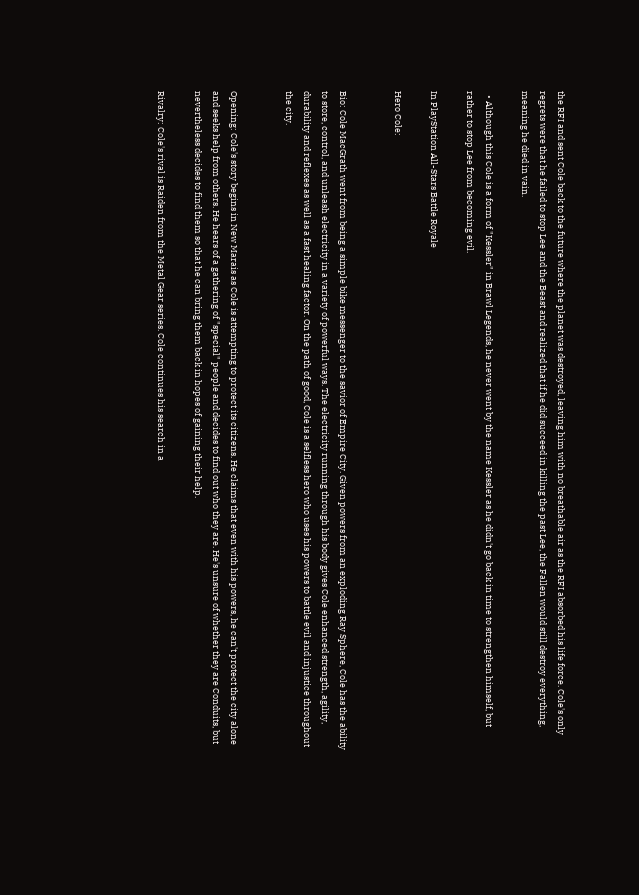the RFI and sent Cole back to the future where the planet was destroyed, leaving him with no breathable air as the RFI absorbed his life force. Cole's only regrets were that he failed to stop Lee and the Beast and realized that if he did succeed in killing the past Lee, the Fallen would still destroy everything, meaning he died in vain.

  • Although this Cole is a form of "Kessler" in Brawl Legends, he never went by the name Kessler as he didn't go back in time to strengthen himself, but rather to stop Lee from becoming evil.

In PlayStation All-Stars Battle Royale

Hero Cole:


Bio: Cole MacGrath went from being a simple bike messenger to the savior of Empire City. Given powers from an exploding Ray Sphere, Cole has the ability to store, control, and unleash electricity in a variety of powerful ways. The electricity running through his body gives Cole enhanced strength, agility, durability and reflexes as well as a fast healing factor. On the path of good, Cole is a selfless hero who uses his powers to battle evil and injustice throughout the city.


Opening: Cole's story begins in New Marais as Cole is attempting to protect its citizens. He claims that even with his powers, he can't protect the city alone and seeks help from others. He hears of a gathering of "special" people and decides to find out who they are. He's unsure of whether they are Conduits, but nevertheless decides to find them so that he can bring them back in hopes of gaining their help.

Rivalry: Cole's rival is Raiden from the Metal Gear series. Cole continues his search in a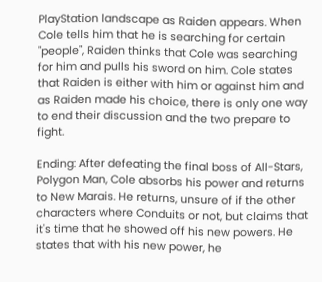PlayStation landscape as Raiden appears. When Cole tells him that he is searching for certain "people", Raiden thinks that Cole was searching for him and pulls his sword on him. Cole states that Raiden is either with him or against him and as Raiden made his choice, there is only one way to end their discussion and the two prepare to fight.

Ending: After defeating the final boss of All-Stars, Polygon Man, Cole absorbs his power and returns to New Marais. He returns, unsure of if the other characters where Conduits or not, but claims that it's time that he showed off his new powers. He states that with his new power, he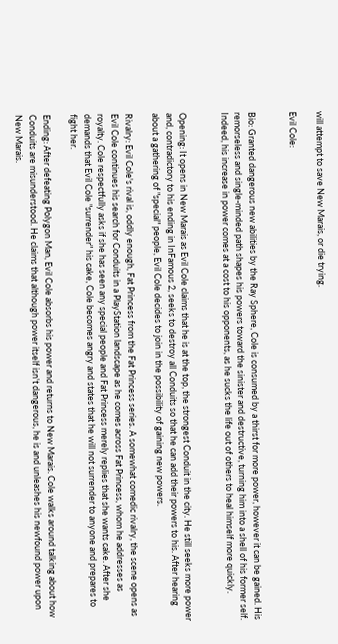will attempt to save New Marais, or die trying.

Evil Cole:


Bio: Granted dangerous new abilities by the Ray Sphere, Cole is consumed by a thirst for more power, however it can be gained. His remorseless and single-minded path shapes his powers toward the sinister and destructive, turning him into a shell of his former self. Indeed, his increase in power comes at a cost to his opponents, as he sucks the life out of others to heal himself more quickly.


Opening: It opens in New Marais as Evil Cole claims that he is at the top, the strongest Conduit in the city. He still seeks more power and, contradictory to his ending in InFamous 2, seeks to destroy all Conduits so that he can add their powers to his. After hearing about a gathering of "special" people, Evil Cole decides to join in the possibility of gaining new powers.

Rivalry: Evil Cole's rival is, oddly enough, Fat Princess from the Fat Princess series. A somewhat comedic rivalry, the scene opens as Evil Cole continues his search for Conduits in a PlayStation landscape as he comes across Fat Princess, whom he addresses as royalty. Cole respectfully asks if she has seen any special people and Fat Princess merely replies that she wants cake. After she demands that Evil Cole "surrender" his cake, Cole becomes angry and states that he will not surrender to anyone and prepares to fight her.

Ending: After defeating Polygon Man, Evil Cole absorbs his power and returns to New Marais. Cole walks around talking about how Conduits are misunderstood. He claims that although power itself isn't dangerous, he is and unleashes his newfound power upon New Marais.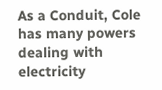As a Conduit, Cole has many powers dealing with electricity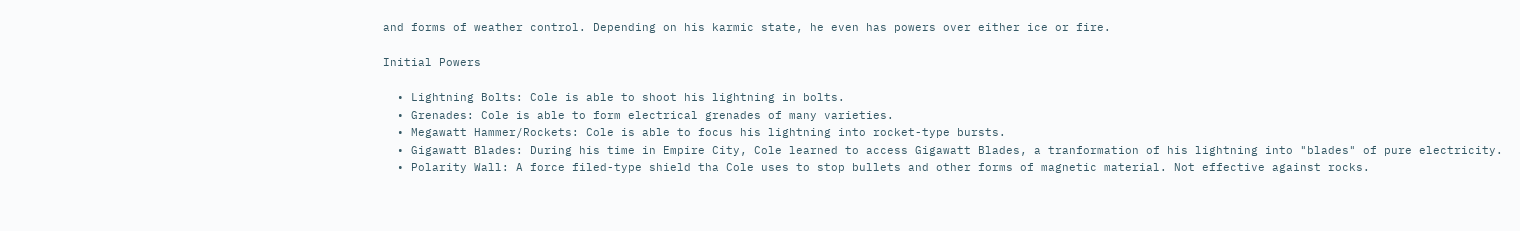and forms of weather control. Depending on his karmic state, he even has powers over either ice or fire.

Initial Powers

  • Lightning Bolts: Cole is able to shoot his lightning in bolts.
  • Grenades: Cole is able to form electrical grenades of many varieties.
  • Megawatt Hammer/Rockets: Cole is able to focus his lightning into rocket-type bursts.
  • Gigawatt Blades: During his time in Empire City, Cole learned to access Gigawatt Blades, a tranformation of his lightning into "blades" of pure electricity.
  • Polarity Wall: A force filed-type shield tha Cole uses to stop bullets and other forms of magnetic material. Not effective against rocks.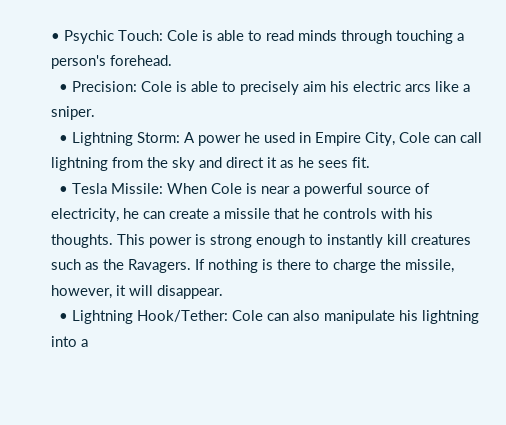• Psychic Touch: Cole is able to read minds through touching a person's forehead.
  • Precision: Cole is able to precisely aim his electric arcs like a sniper.
  • Lightning Storm: A power he used in Empire City, Cole can call lightning from the sky and direct it as he sees fit.
  • Tesla Missile: When Cole is near a powerful source of electricity, he can create a missile that he controls with his thoughts. This power is strong enough to instantly kill creatures such as the Ravagers. If nothing is there to charge the missile, however, it will disappear.
  • Lightning Hook/Tether: Cole can also manipulate his lightning into a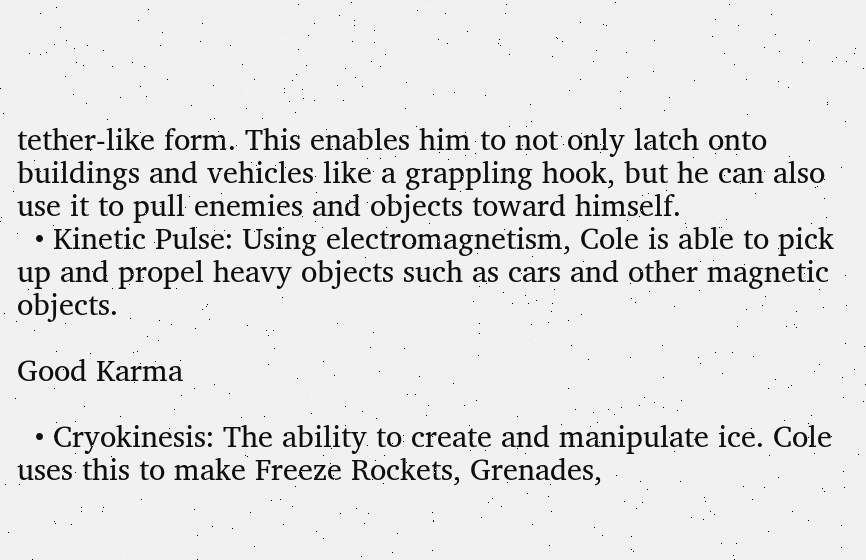tether-like form. This enables him to not only latch onto buildings and vehicles like a grappling hook, but he can also use it to pull enemies and objects toward himself.
  • Kinetic Pulse: Using electromagnetism, Cole is able to pick up and propel heavy objects such as cars and other magnetic objects.

Good Karma

  • Cryokinesis: The ability to create and manipulate ice. Cole uses this to make Freeze Rockets, Grenades,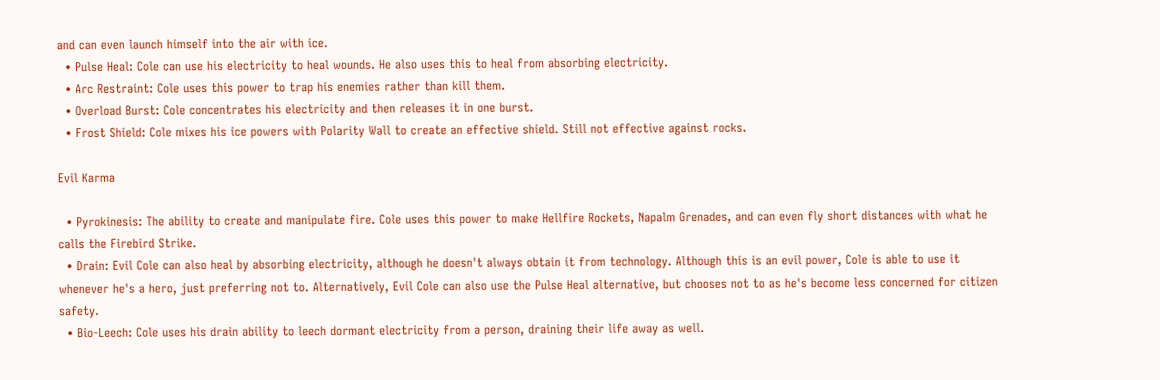and can even launch himself into the air with ice.
  • Pulse Heal: Cole can use his electricity to heal wounds. He also uses this to heal from absorbing electricity.
  • Arc Restraint: Cole uses this power to trap his enemies rather than kill them.
  • Overload Burst: Cole concentrates his electricity and then releases it in one burst.
  • Frost Shield: Cole mixes his ice powers with Polarity Wall to create an effective shield. Still not effective against rocks.

Evil Karma

  • Pyrokinesis: The ability to create and manipulate fire. Cole uses this power to make Hellfire Rockets, Napalm Grenades, and can even fly short distances with what he calls the Firebird Strike.
  • Drain: Evil Cole can also heal by absorbing electricity, although he doesn't always obtain it from technology. Although this is an evil power, Cole is able to use it whenever he's a hero, just preferring not to. Alternatively, Evil Cole can also use the Pulse Heal alternative, but chooses not to as he's become less concerned for citizen safety.
  • Bio-Leech: Cole uses his drain ability to leech dormant electricity from a person, draining their life away as well.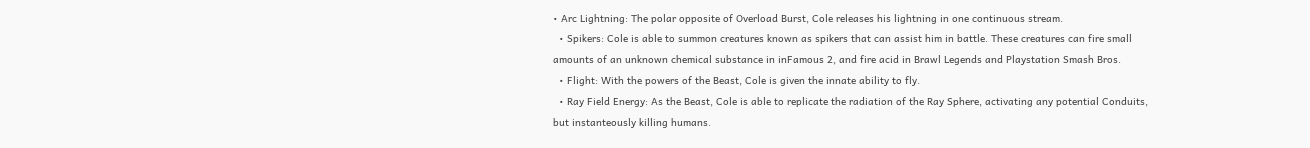• Arc Lightning: The polar opposite of Overload Burst, Cole releases his lightning in one continuous stream.
  • Spikers: Cole is able to summon creatures known as spikers that can assist him in battle. These creatures can fire small amounts of an unknown chemical substance in inFamous 2, and fire acid in Brawl Legends and Playstation Smash Bros.
  • Flight: With the powers of the Beast, Cole is given the innate ability to fly.
  • Ray Field Energy: As the Beast, Cole is able to replicate the radiation of the Ray Sphere, activating any potential Conduits, but instanteously killing humans.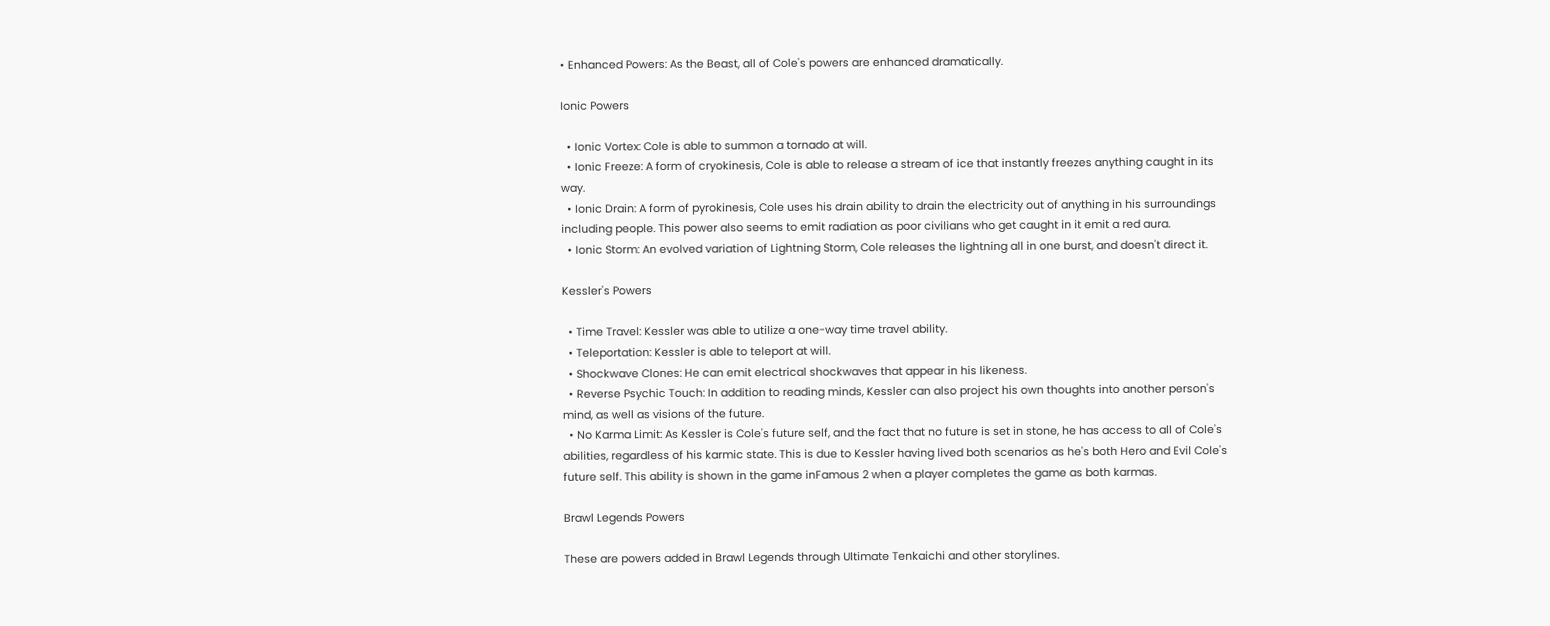• Enhanced Powers: As the Beast, all of Cole's powers are enhanced dramatically.

Ionic Powers

  • Ionic Vortex: Cole is able to summon a tornado at will.
  • Ionic Freeze: A form of cryokinesis, Cole is able to release a stream of ice that instantly freezes anything caught in its way.
  • Ionic Drain: A form of pyrokinesis, Cole uses his drain ability to drain the electricity out of anything in his surroundings including people. This power also seems to emit radiation as poor civilians who get caught in it emit a red aura.
  • Ionic Storm: An evolved variation of Lightning Storm, Cole releases the lightning all in one burst, and doesn't direct it.

Kessler's Powers

  • Time Travel: Kessler was able to utilize a one-way time travel ability.
  • Teleportation: Kessler is able to teleport at will.
  • Shockwave Clones: He can emit electrical shockwaves that appear in his likeness.
  • Reverse Psychic Touch: In addition to reading minds, Kessler can also project his own thoughts into another person's mind, as well as visions of the future.
  • No Karma Limit: As Kessler is Cole's future self, and the fact that no future is set in stone, he has access to all of Cole's abilities, regardless of his karmic state. This is due to Kessler having lived both scenarios as he's both Hero and Evil Cole's future self. This ability is shown in the game inFamous 2 when a player completes the game as both karmas.

Brawl Legends Powers

These are powers added in Brawl Legends through Ultimate Tenkaichi and other storylines.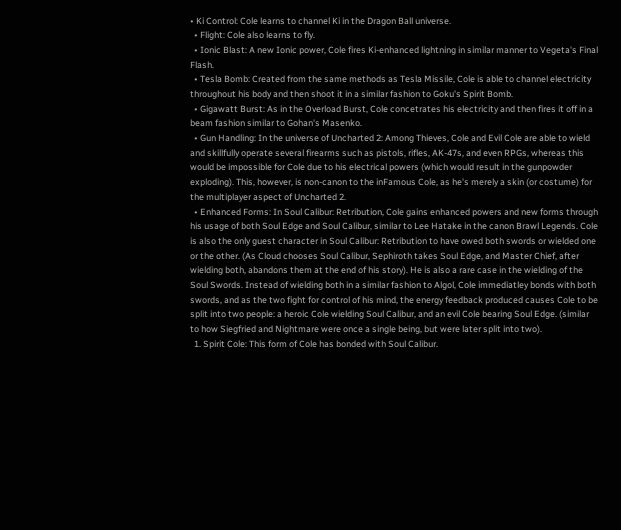• Ki Control: Cole learns to channel Ki in the Dragon Ball universe.
  • Flight: Cole also learns to fly.
  • Ionic Blast: A new Ionic power, Cole fires Ki-enhanced lightning in similar manner to Vegeta's Final Flash.
  • Tesla Bomb: Created from the same methods as Tesla Missile, Cole is able to channel electricity throughout his body and then shoot it in a similar fashion to Goku's Spirit Bomb.
  • Gigawatt Burst: As in the Overload Burst, Cole concetrates his electricity and then fires it off in a beam fashion similar to Gohan's Masenko.
  • Gun Handling: In the universe of Uncharted 2: Among Thieves, Cole and Evil Cole are able to wield and skillfully operate several firearms such as pistols, rifles, AK-47s, and even RPGs, whereas this would be impossible for Cole due to his electrical powers (which would result in the gunpowder exploding). This, however, is non-canon to the inFamous Cole, as he's merely a skin (or costume) for the multiplayer aspect of Uncharted 2.
  • Enhanced Forms: In Soul Calibur: Retribution, Cole gains enhanced powers and new forms through his usage of both Soul Edge and Soul Calibur, similar to Lee Hatake in the canon Brawl Legends. Cole is also the only guest character in Soul Calibur: Retribution to have owed both swords or wielded one or the other. (As Cloud chooses Soul Calibur, Sephiroth takes Soul Edge, and Master Chief, after wielding both, abandons them at the end of his story). He is also a rare case in the wielding of the Soul Swords. Instead of wielding both in a similar fashion to Algol, Cole immediatley bonds with both swords, and as the two fight for control of his mind, the energy feedback produced causes Cole to be split into two people: a heroic Cole wielding Soul Calibur, and an evil Cole bearing Soul Edge. (similar to how Siegfried and Nightmare were once a single being, but were later split into two).
  1. Spirit Cole: This form of Cole has bonded with Soul Calibur.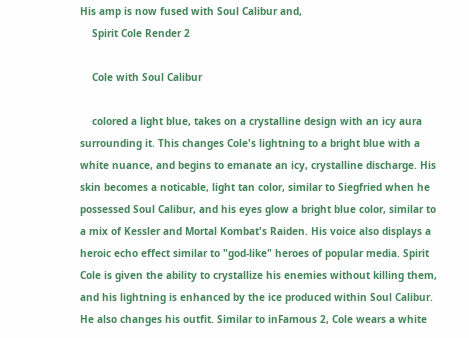His amp is now fused with Soul Calibur and,
    Spirit Cole Render 2

    Cole with Soul Calibur

    colored a light blue, takes on a crystalline design with an icy aura surrounding it. This changes Cole's lightning to a bright blue with a white nuance, and begins to emanate an icy, crystalline discharge. His skin becomes a noticable, light tan color, similar to Siegfried when he possessed Soul Calibur, and his eyes glow a bright blue color, similar to a mix of Kessler and Mortal Kombat's Raiden. His voice also displays a heroic echo effect similar to "god-like" heroes of popular media. Spirit Cole is given the ability to crystallize his enemies without killing them, and his lightning is enhanced by the ice produced within Soul Calibur. He also changes his outfit. Similar to inFamous 2, Cole wears a white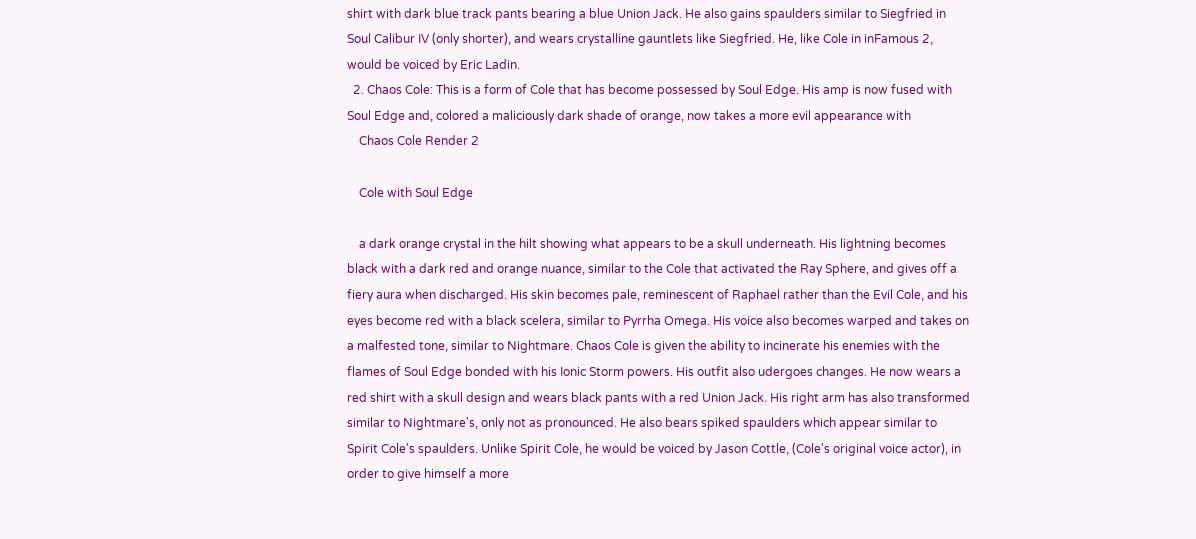shirt with dark blue track pants bearing a blue Union Jack. He also gains spaulders similar to Siegfried in Soul Calibur IV (only shorter), and wears crystalline gauntlets like Siegfried. He, like Cole in inFamous 2, would be voiced by Eric Ladin.
  2. Chaos Cole: This is a form of Cole that has become possessed by Soul Edge. His amp is now fused with Soul Edge and, colored a maliciously dark shade of orange, now takes a more evil appearance with
    Chaos Cole Render 2

    Cole with Soul Edge

    a dark orange crystal in the hilt showing what appears to be a skull underneath. His lightning becomes black with a dark red and orange nuance, similar to the Cole that activated the Ray Sphere, and gives off a fiery aura when discharged. His skin becomes pale, reminescent of Raphael rather than the Evil Cole, and his eyes become red with a black scelera, similar to Pyrrha Omega. His voice also becomes warped and takes on a malfested tone, similar to Nightmare. Chaos Cole is given the ability to incinerate his enemies with the flames of Soul Edge bonded with his Ionic Storm powers. His outfit also udergoes changes. He now wears a red shirt with a skull design and wears black pants with a red Union Jack. His right arm has also transformed similar to Nightmare's, only not as pronounced. He also bears spiked spaulders which appear similar to Spirit Cole's spaulders. Unlike Spirit Cole, he would be voiced by Jason Cottle, (Cole's original voice actor), in order to give himself a more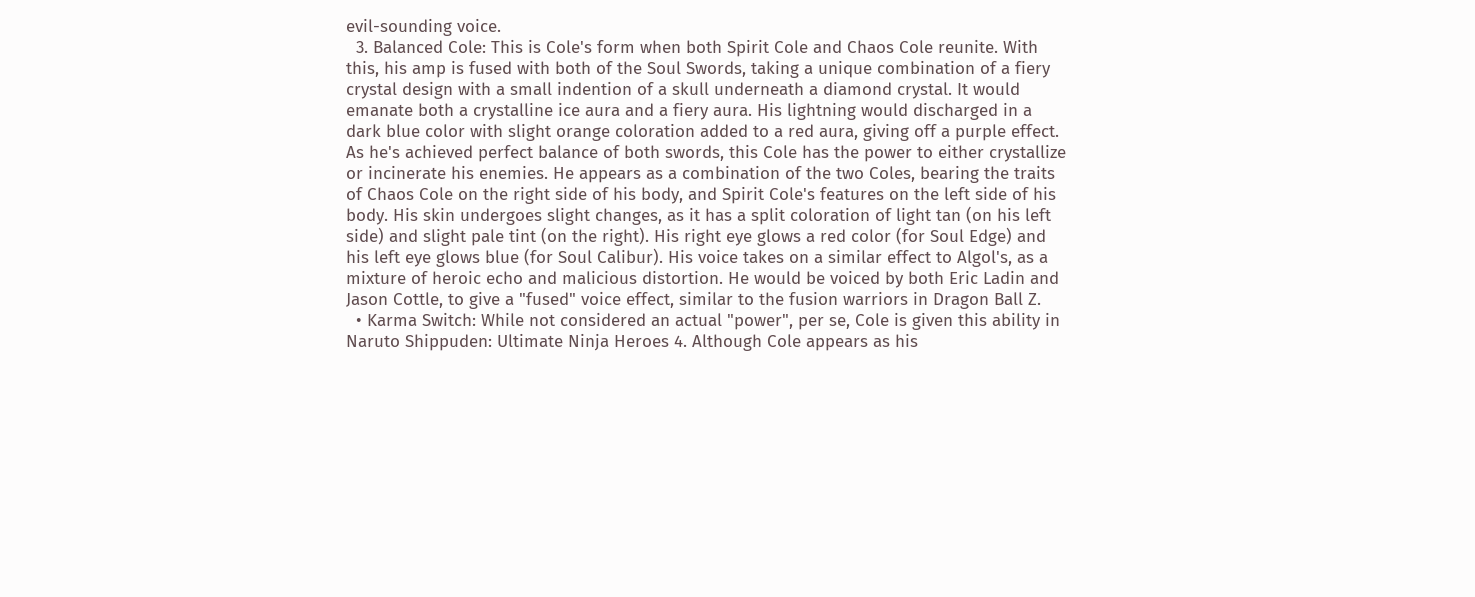evil-sounding voice.
  3. Balanced Cole: This is Cole's form when both Spirit Cole and Chaos Cole reunite. With this, his amp is fused with both of the Soul Swords, taking a unique combination of a fiery crystal design with a small indention of a skull underneath a diamond crystal. It would emanate both a crystalline ice aura and a fiery aura. His lightning would discharged in a dark blue color with slight orange coloration added to a red aura, giving off a purple effect. As he's achieved perfect balance of both swords, this Cole has the power to either crystallize or incinerate his enemies. He appears as a combination of the two Coles, bearing the traits of Chaos Cole on the right side of his body, and Spirit Cole's features on the left side of his body. His skin undergoes slight changes, as it has a split coloration of light tan (on his left side) and slight pale tint (on the right). His right eye glows a red color (for Soul Edge) and his left eye glows blue (for Soul Calibur). His voice takes on a similar effect to Algol's, as a mixture of heroic echo and malicious distortion. He would be voiced by both Eric Ladin and Jason Cottle, to give a "fused" voice effect, similar to the fusion warriors in Dragon Ball Z.
  • Karma Switch: While not considered an actual "power", per se, Cole is given this ability in Naruto Shippuden: Ultimate Ninja Heroes 4. Although Cole appears as his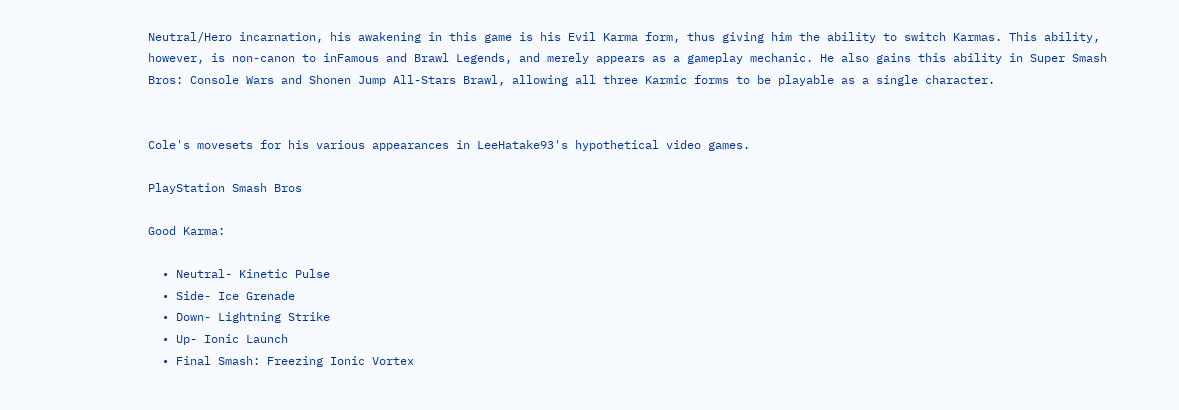Neutral/Hero incarnation, his awakening in this game is his Evil Karma form, thus giving him the ability to switch Karmas. This ability, however, is non-canon to inFamous and Brawl Legends, and merely appears as a gameplay mechanic. He also gains this ability in Super Smash Bros: Console Wars and Shonen Jump All-Stars Brawl, allowing all three Karmic forms to be playable as a single character.


Cole's movesets for his various appearances in LeeHatake93's hypothetical video games.

PlayStation Smash Bros

Good Karma:

  • Neutral- Kinetic Pulse
  • Side- Ice Grenade
  • Down- Lightning Strike
  • Up- Ionic Launch
  • Final Smash: Freezing Ionic Vortex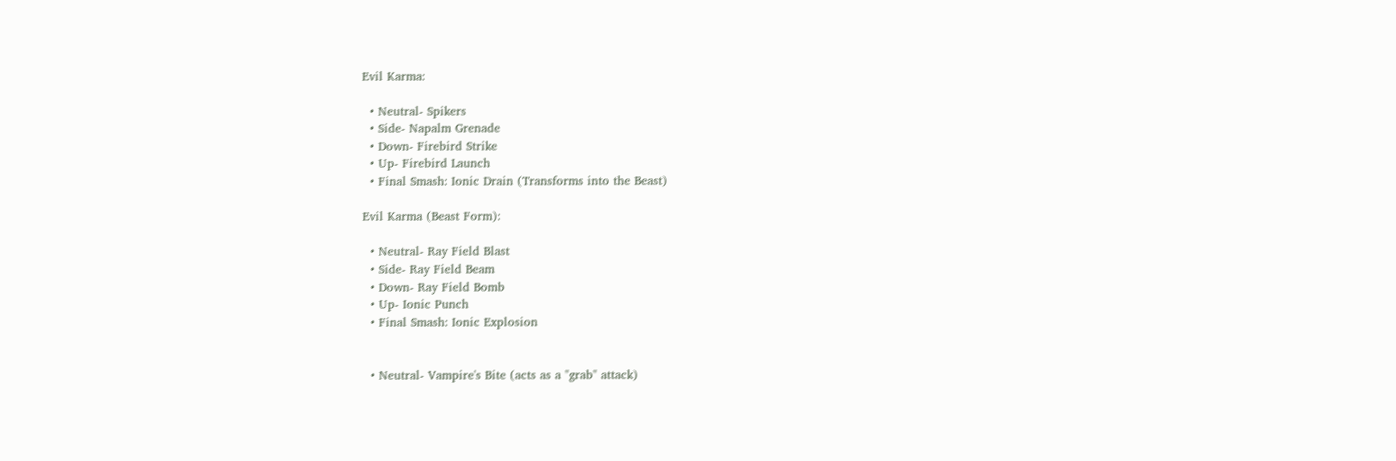Evil Karma:

  • Neutral- Spikers
  • Side- Napalm Grenade
  • Down- Firebird Strike
  • Up- Firebird Launch
  • Final Smash: Ionic Drain (Transforms into the Beast)

Evil Karma (Beast Form):

  • Neutral- Ray Field Blast
  • Side- Ray Field Beam
  • Down- Ray Field Bomb
  • Up- Ionic Punch
  • Final Smash: Ionic Explosion


  • Neutral- Vampire's Bite (acts as a "grab" attack)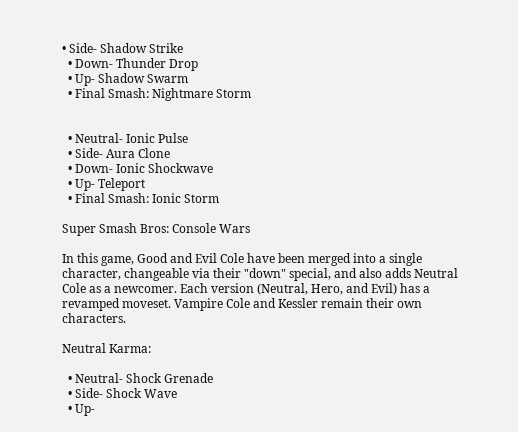• Side- Shadow Strike
  • Down- Thunder Drop
  • Up- Shadow Swarm
  • Final Smash: Nightmare Storm


  • Neutral- Ionic Pulse
  • Side- Aura Clone
  • Down- Ionic Shockwave
  • Up- Teleport
  • Final Smash: Ionic Storm

Super Smash Bros: Console Wars

In this game, Good and Evil Cole have been merged into a single character, changeable via their "down" special, and also adds Neutral Cole as a newcomer. Each version (Neutral, Hero, and Evil) has a revamped moveset. Vampire Cole and Kessler remain their own characters.

Neutral Karma:

  • Neutral- Shock Grenade
  • Side- Shock Wave
  • Up-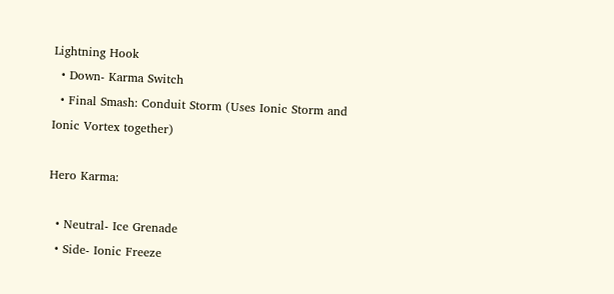Lightning Hook
  • Down- Karma Switch
  • Final Smash: Conduit Storm (Uses Ionic Storm and Ionic Vortex together)

Hero Karma:

  • Neutral- Ice Grenade
  • Side- Ionic Freeze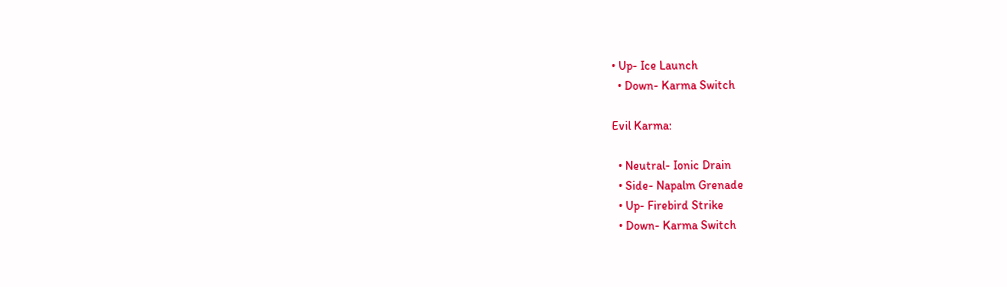• Up- Ice Launch
  • Down- Karma Switch

Evil Karma:

  • Neutral- Ionic Drain
  • Side- Napalm Grenade
  • Up- Firebird Strike
  • Down- Karma Switch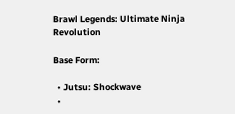Brawl Legends: Ultimate Ninja Revolution

Base Form:

  • Jutsu: Shockwave
  •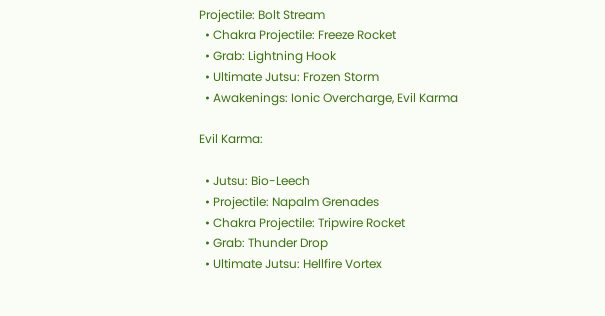Projectile: Bolt Stream
  • Chakra Projectile: Freeze Rocket
  • Grab: Lightning Hook
  • Ultimate Jutsu: Frozen Storm
  • Awakenings: Ionic Overcharge, Evil Karma

Evil Karma:

  • Jutsu: Bio-Leech
  • Projectile: Napalm Grenades
  • Chakra Projectile: Tripwire Rocket
  • Grab: Thunder Drop
  • Ultimate Jutsu: Hellfire Vortex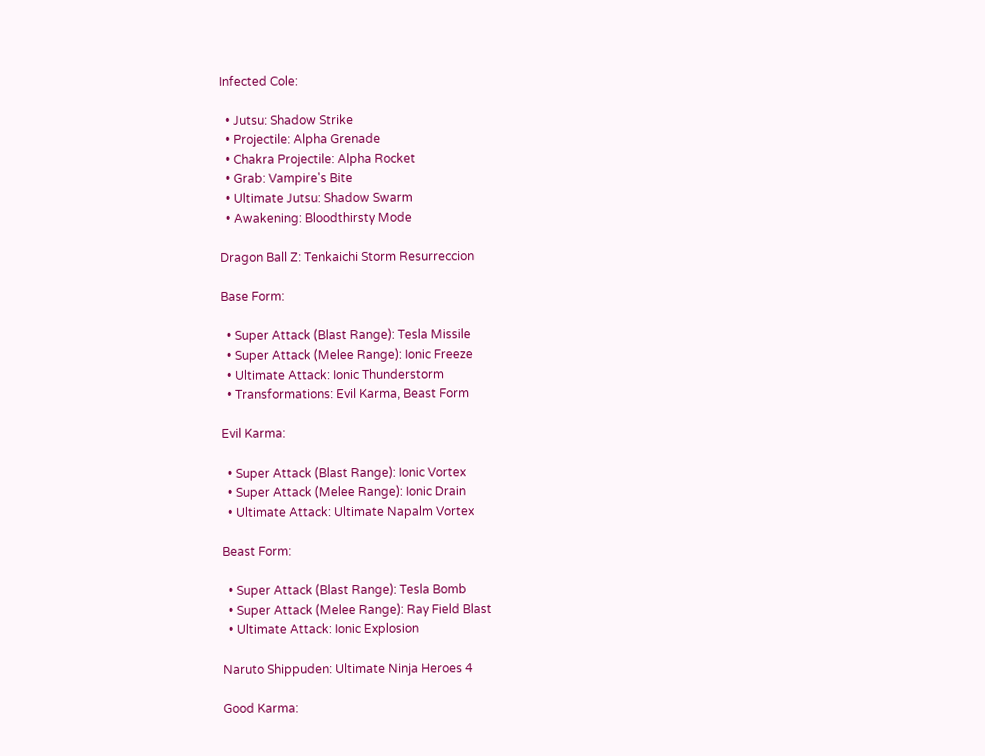Infected Cole:

  • Jutsu: Shadow Strike
  • Projectile: Alpha Grenade
  • Chakra Projectile: Alpha Rocket
  • Grab: Vampire's Bite
  • Ultimate Jutsu: Shadow Swarm
  • Awakening: Bloodthirsty Mode

Dragon Ball Z: Tenkaichi Storm Resurreccion

Base Form:

  • Super Attack (Blast Range): Tesla Missile
  • Super Attack (Melee Range): Ionic Freeze
  • Ultimate Attack: Ionic Thunderstorm
  • Transformations: Evil Karma, Beast Form

Evil Karma:

  • Super Attack (Blast Range): Ionic Vortex
  • Super Attack (Melee Range): Ionic Drain
  • Ultimate Attack: Ultimate Napalm Vortex

Beast Form:

  • Super Attack (Blast Range): Tesla Bomb
  • Super Attack (Melee Range): Ray Field Blast
  • Ultimate Attack: Ionic Explosion

Naruto Shippuden: Ultimate Ninja Heroes 4

Good Karma: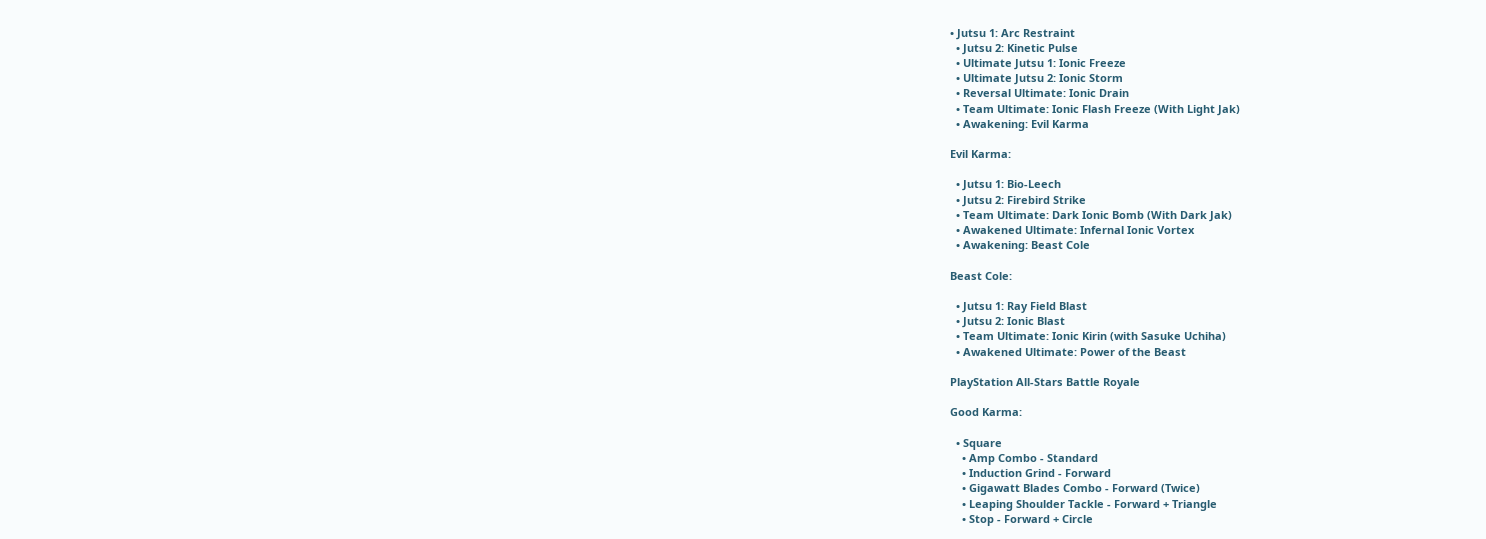• Jutsu 1: Arc Restraint
  • Jutsu 2: Kinetic Pulse
  • Ultimate Jutsu 1: Ionic Freeze
  • Ultimate Jutsu 2: Ionic Storm
  • Reversal Ultimate: Ionic Drain
  • Team Ultimate: Ionic Flash Freeze (With Light Jak)
  • Awakening: Evil Karma

Evil Karma:

  • Jutsu 1: Bio-Leech
  • Jutsu 2: Firebird Strike
  • Team Ultimate: Dark Ionic Bomb (With Dark Jak)
  • Awakened Ultimate: Infernal Ionic Vortex
  • Awakening: Beast Cole

Beast Cole:

  • Jutsu 1: Ray Field Blast
  • Jutsu 2: Ionic Blast
  • Team Ultimate: Ionic Kirin (with Sasuke Uchiha)
  • Awakened Ultimate: Power of the Beast

PlayStation All-Stars Battle Royale

Good Karma:

  • Square
    • Amp Combo - Standard
    • Induction Grind - Forward
    • Gigawatt Blades Combo - Forward (Twice)
    • Leaping Shoulder Tackle - Forward + Triangle
    • Stop - Forward + Circle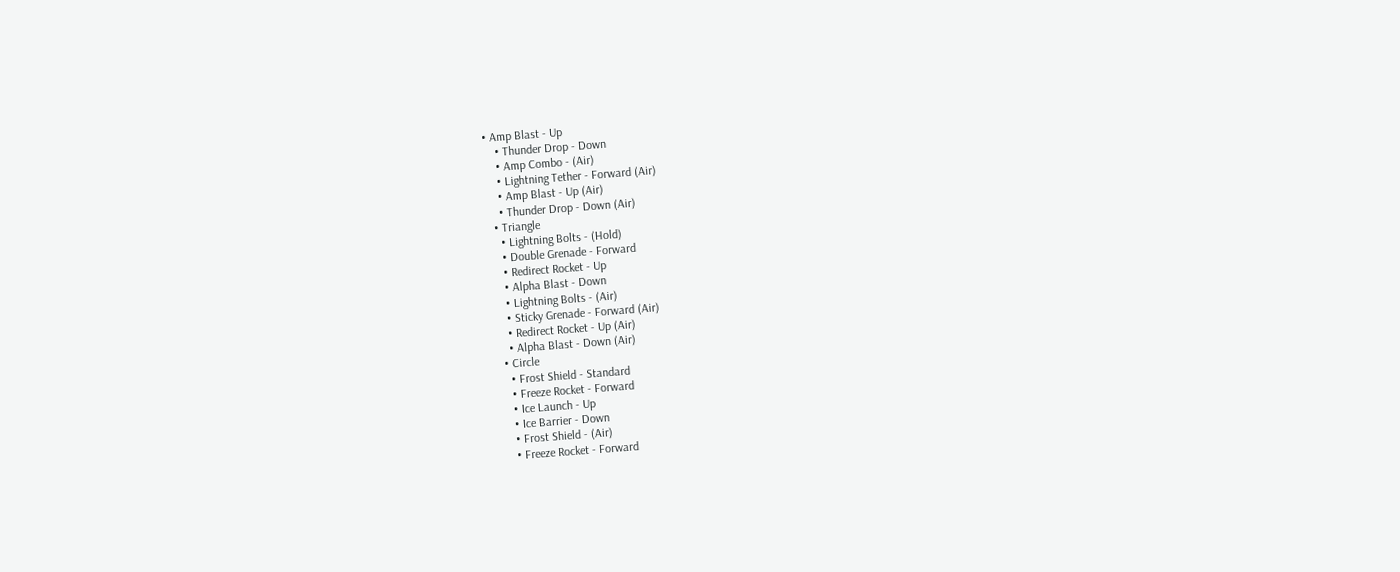• Amp Blast - Up
    • Thunder Drop - Down
    • Amp Combo - (Air)
    • Lightning Tether - Forward (Air)
    • Amp Blast - Up (Air)
    • Thunder Drop - Down (Air)
  • Triangle
    • Lightning Bolts - (Hold)
    • Double Grenade - Forward
    • Redirect Rocket - Up
    • Alpha Blast - Down
    • Lightning Bolts - (Air)
    • Sticky Grenade - Forward (Air)
    • Redirect Rocket - Up (Air)
    • Alpha Blast - Down (Air)
  • Circle
    • Frost Shield - Standard
    • Freeze Rocket - Forward
    • Ice Launch - Up
    • Ice Barrier - Down
    • Frost Shield - (Air)
    • Freeze Rocket - Forward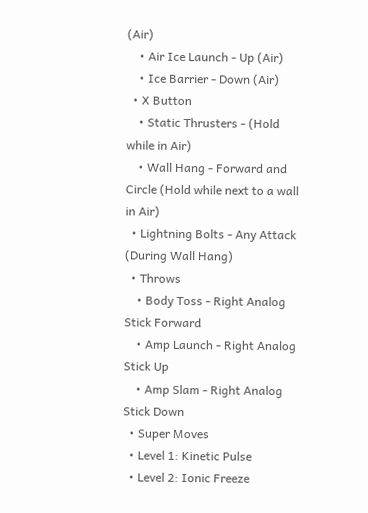(Air)
    • Air Ice Launch - Up (Air)
    • Ice Barrier - Down (Air)
  • X Button
    • Static Thrusters - (Hold while in Air)
    • Wall Hang - Forward and Circle (Hold while next to a wall in Air)
  • Lightning Bolts - Any Attack (During Wall Hang)
  • Throws
    • Body Toss - Right Analog Stick Forward
    • Amp Launch - Right Analog Stick Up
    • Amp Slam - Right Analog Stick Down
  • Super Moves
  • Level 1: Kinetic Pulse
  • Level 2: Ionic Freeze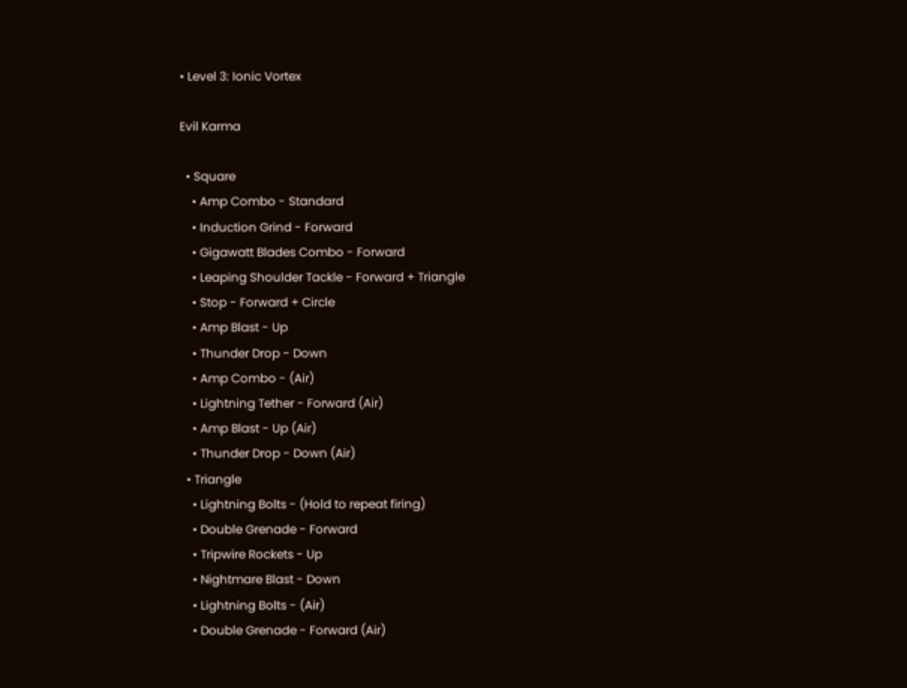• Level 3: Ionic Vortex

Evil Karma

  • Square
    • Amp Combo - Standard
    • Induction Grind - Forward
    • Gigawatt Blades Combo - Forward
    • Leaping Shoulder Tackle - Forward + Triangle
    • Stop - Forward + Circle
    • Amp Blast - Up
    • Thunder Drop - Down
    • Amp Combo - (Air)
    • Lightning Tether - Forward (Air)
    • Amp Blast - Up (Air)
    • Thunder Drop - Down (Air)
  • Triangle
    • Lightning Bolts - (Hold to repeat firing)
    • Double Grenade - Forward
    • Tripwire Rockets - Up
    • Nightmare Blast - Down
    • Lightning Bolts - (Air)
    • Double Grenade - Forward (Air)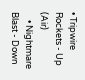• Tripwire Rockets - Up (Air)
    • Nightmare Blast - Down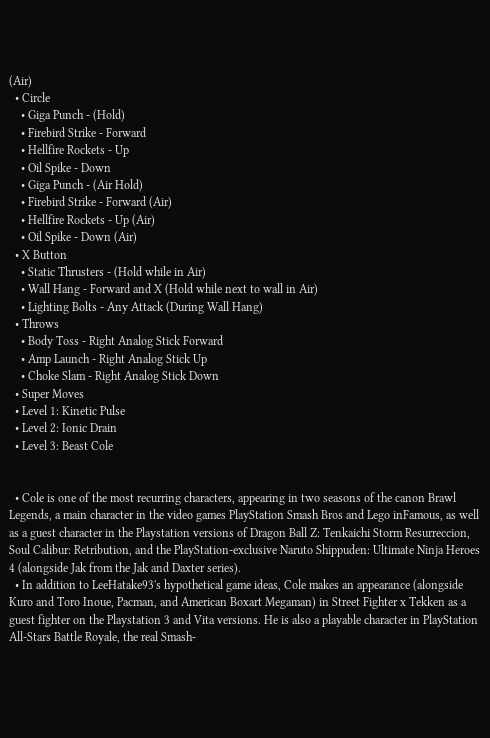(Air)
  • Circle
    • Giga Punch - (Hold)
    • Firebird Strike - Forward
    • Hellfire Rockets - Up
    • Oil Spike - Down
    • Giga Punch - (Air Hold)
    • Firebird Strike - Forward (Air)
    • Hellfire Rockets - Up (Air)
    • Oil Spike - Down (Air)
  • X Button
    • Static Thrusters - (Hold while in Air)
    • Wall Hang - Forward and X (Hold while next to wall in Air)
    • Lighting Bolts - Any Attack (During Wall Hang)
  • Throws
    • Body Toss - Right Analog Stick Forward
    • Amp Launch - Right Analog Stick Up
    • Choke Slam - Right Analog Stick Down
  • Super Moves
  • Level 1: Kinetic Pulse
  • Level 2: Ionic Drain
  • Level 3: Beast Cole


  • Cole is one of the most recurring characters, appearing in two seasons of the canon Brawl Legends, a main character in the video games PlayStation Smash Bros and Lego inFamous, as well as a guest character in the Playstation versions of Dragon Ball Z: Tenkaichi Storm Resurreccion, Soul Calibur: Retribution, and the PlayStation-exclusive Naruto Shippuden: Ultimate Ninja Heroes 4 (alongside Jak from the Jak and Daxter series).
  • In addition to LeeHatake93's hypothetical game ideas, Cole makes an appearance (alongside Kuro and Toro Inoue, Pacman, and American Boxart Megaman) in Street Fighter x Tekken as a guest fighter on the Playstation 3 and Vita versions. He is also a playable character in PlayStation All-Stars Battle Royale, the real Smash-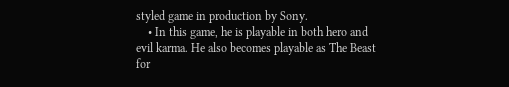styled game in production by Sony.
    • In this game, he is playable in both hero and evil karma. He also becomes playable as The Beast for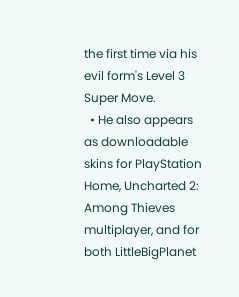the first time via his evil form's Level 3 Super Move.
  • He also appears as downloadable skins for PlayStation Home, Uncharted 2: Among Thieves multiplayer, and for both LittleBigPlanet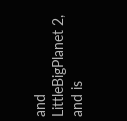and LittleBigPlanet 2, and is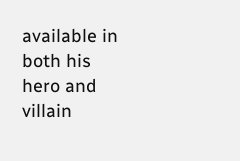available in both his hero and villain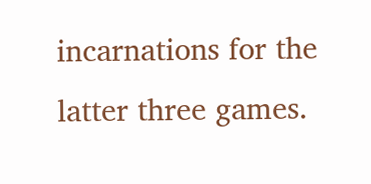incarnations for the latter three games.